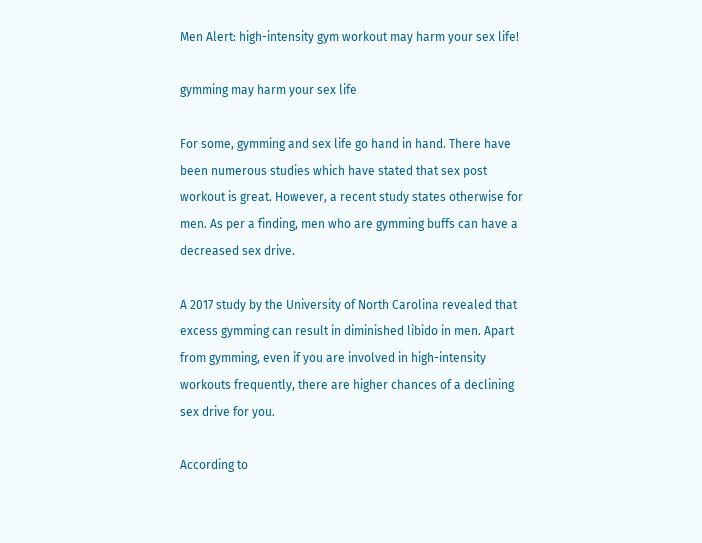Men Alert: high-intensity gym workout may harm your sex life!

gymming may harm your sex life

For some, gymming and sex life go hand in hand. There have been numerous studies which have stated that sex post workout is great. However, a recent study states otherwise for men. As per a finding, men who are gymming buffs can have a decreased sex drive.

A 2017 study by the University of North Carolina revealed that excess gymming can result in diminished libido in men. Apart from gymming, even if you are involved in high-intensity workouts frequently, there are higher chances of a declining sex drive for you.

According to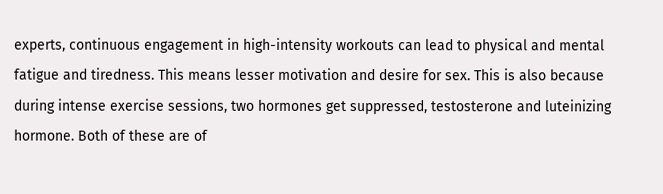experts, continuous engagement in high-intensity workouts can lead to physical and mental fatigue and tiredness. This means lesser motivation and desire for sex. This is also because during intense exercise sessions, two hormones get suppressed, testosterone and luteinizing hormone. Both of these are of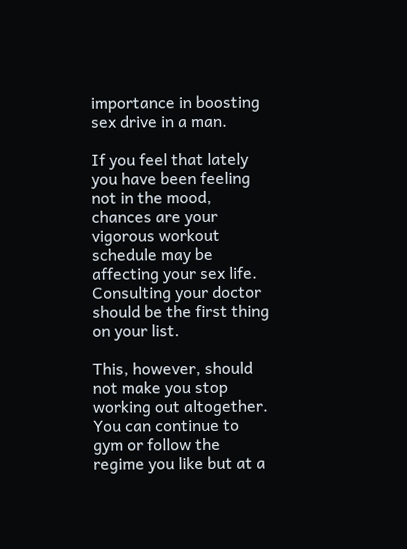importance in boosting sex drive in a man.

If you feel that lately you have been feeling not in the mood, chances are your vigorous workout schedule may be affecting your sex life. Consulting your doctor should be the first thing on your list.

This, however, should not make you stop working out altogether. You can continue to gym or follow the regime you like but at a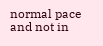normal pace and not in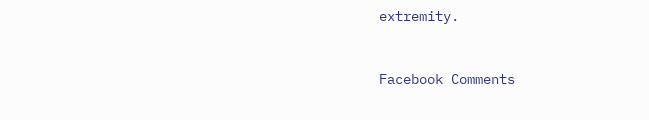extremity.


Facebook Comments